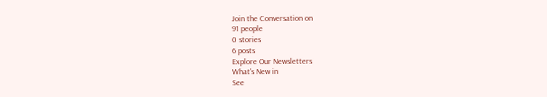Join the Conversation on
91 people
0 stories
6 posts
Explore Our Newsletters
What's New in
See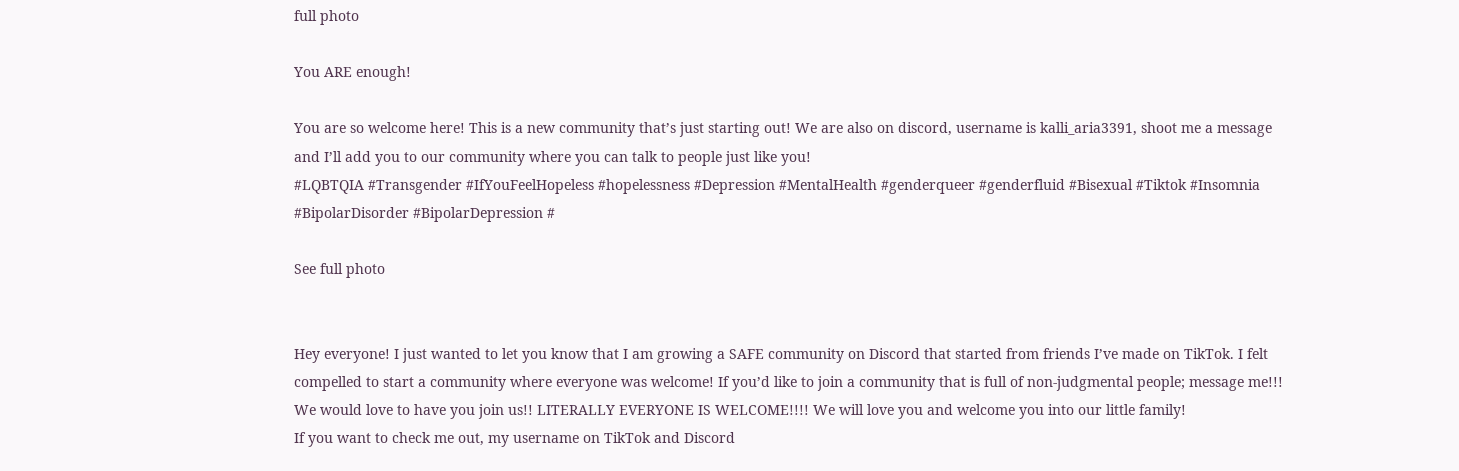full photo

You ARE enough!

You are so welcome here! This is a new community that’s just starting out! We are also on discord, username is kalli_aria3391, shoot me a message and I’ll add you to our community where you can talk to people just like you!
#LQBTQIA #Transgender #IfYouFeelHopeless #hopelessness #Depression #MentalHealth #genderqueer #genderfluid #Bisexual #Tiktok #Insomnia #BipolarDisorder #BipolarDepression #

See full photo


Hey everyone! I just wanted to let you know that I am growing a SAFE community on Discord that started from friends I’ve made on TikTok. I felt compelled to start a community where everyone was welcome! If you’d like to join a community that is full of non-judgmental people; message me!!! We would love to have you join us!! LITERALLY EVERYONE IS WELCOME!!!! We will love you and welcome you into our little family!
If you want to check me out, my username on TikTok and Discord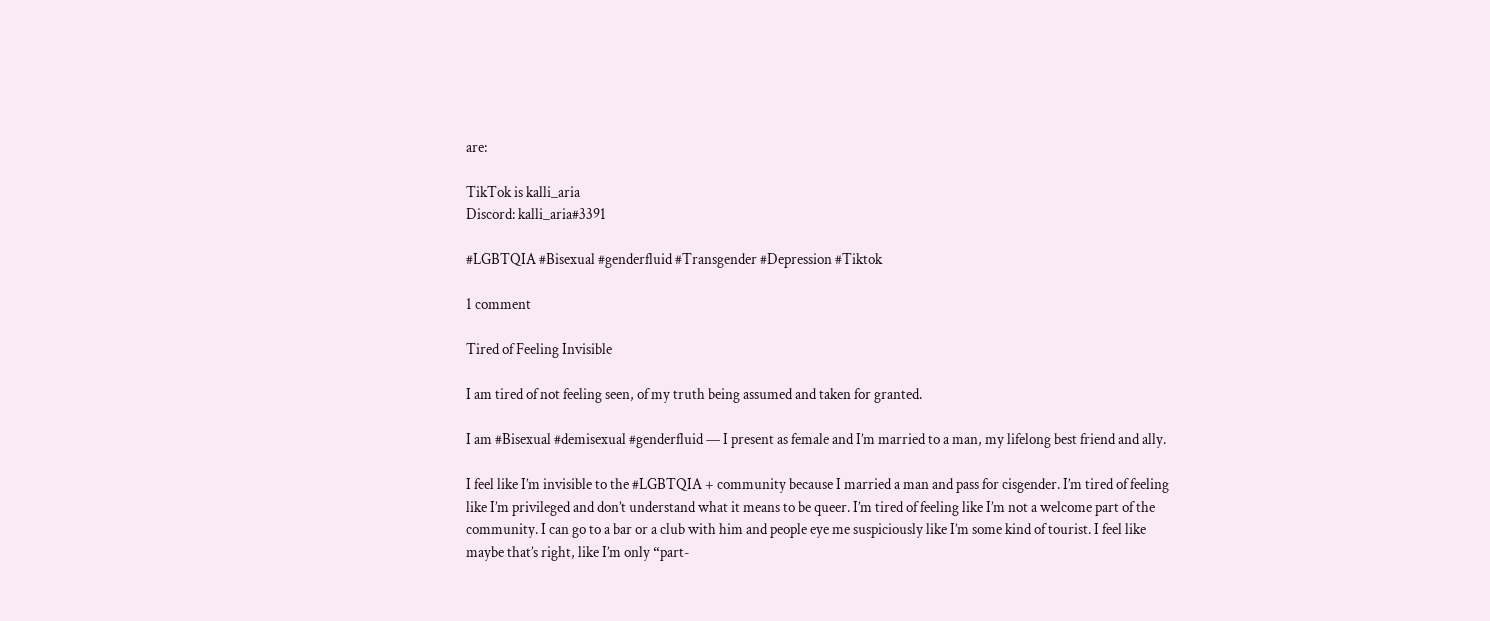are:

TikTok is kalli_aria
Discord: kalli_aria#3391

#LGBTQIA #Bisexual #genderfluid #Transgender #Depression #Tiktok

1 comment

Tired of Feeling Invisible

I am tired of not feeling seen, of my truth being assumed and taken for granted.

I am #Bisexual #demisexual #genderfluid — I present as female and I’m married to a man, my lifelong best friend and ally.

I feel like I’m invisible to the #LGBTQIA + community because I married a man and pass for cisgender. I’m tired of feeling like I’m privileged and don’t understand what it means to be queer. I’m tired of feeling like I’m not a welcome part of the community. I can go to a bar or a club with him and people eye me suspiciously like I’m some kind of tourist. I feel like maybe that’s right, like I’m only “part-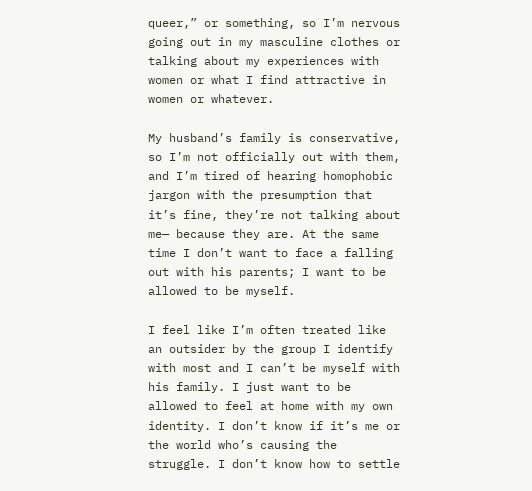queer,” or something, so I’m nervous going out in my masculine clothes or talking about my experiences with women or what I find attractive in women or whatever.

My husband’s family is conservative, so I’m not officially out with them, and I’m tired of hearing homophobic jargon with the presumption that it’s fine, they’re not talking about me— because they are. At the same time I don’t want to face a falling out with his parents; I want to be allowed to be myself.

I feel like I’m often treated like an outsider by the group I identify with most and I can’t be myself with his family. I just want to be allowed to feel at home with my own identity. I don’t know if it’s me or the world who’s causing the struggle. I don’t know how to settle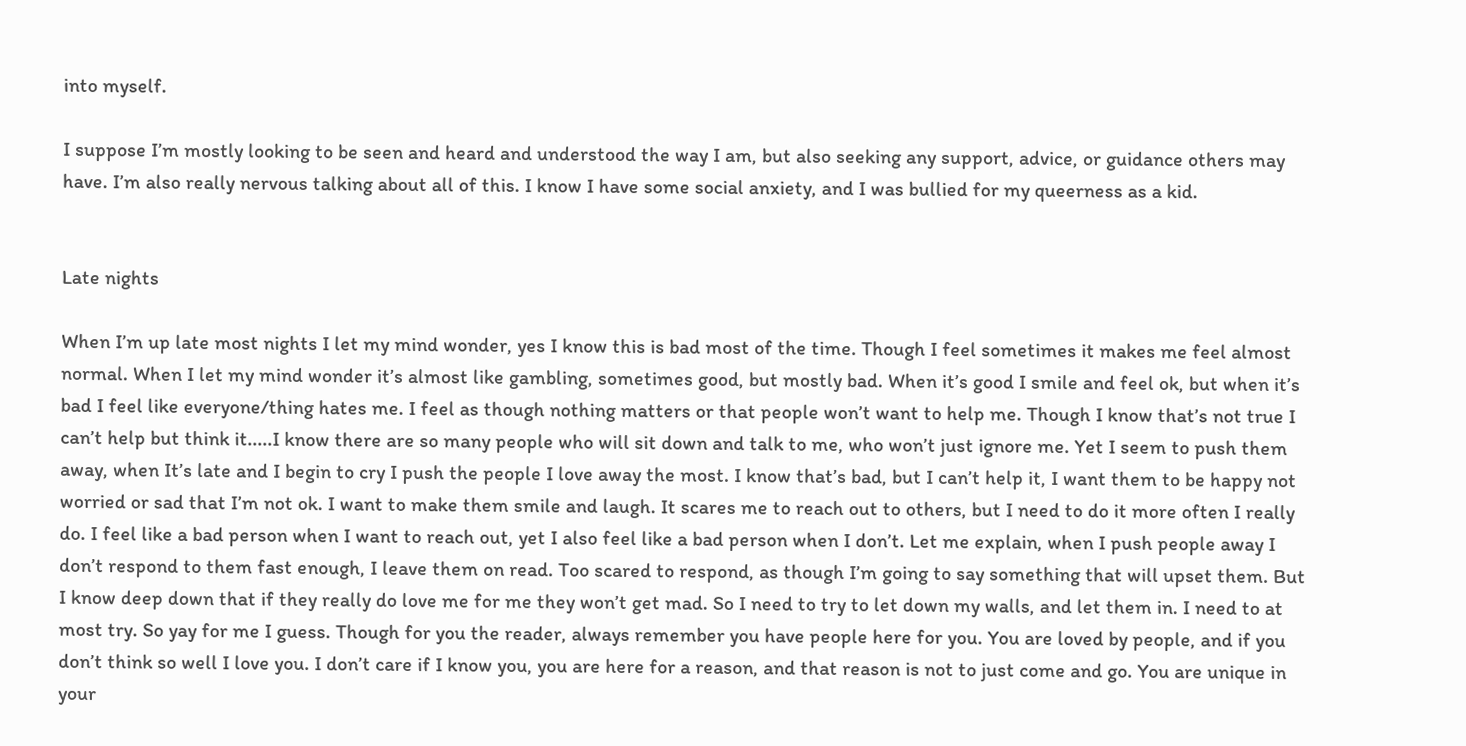into myself.

I suppose I’m mostly looking to be seen and heard and understood the way I am, but also seeking any support, advice, or guidance others may have. I’m also really nervous talking about all of this. I know I have some social anxiety, and I was bullied for my queerness as a kid.


Late nights

When I’m up late most nights I let my mind wonder, yes I know this is bad most of the time. Though I feel sometimes it makes me feel almost normal. When I let my mind wonder it’s almost like gambling, sometimes good, but mostly bad. When it’s good I smile and feel ok, but when it’s bad I feel like everyone/thing hates me. I feel as though nothing matters or that people won’t want to help me. Though I know that’s not true I can’t help but think it.....I know there are so many people who will sit down and talk to me, who won’t just ignore me. Yet I seem to push them away, when It’s late and I begin to cry I push the people I love away the most. I know that’s bad, but I can’t help it, I want them to be happy not worried or sad that I’m not ok. I want to make them smile and laugh. It scares me to reach out to others, but I need to do it more often I really do. I feel like a bad person when I want to reach out, yet I also feel like a bad person when I don’t. Let me explain, when I push people away I don’t respond to them fast enough, I leave them on read. Too scared to respond, as though I’m going to say something that will upset them. But I know deep down that if they really do love me for me they won’t get mad. So I need to try to let down my walls, and let them in. I need to at most try. So yay for me I guess. Though for you the reader, always remember you have people here for you. You are loved by people, and if you don’t think so well I love you. I don’t care if I know you, you are here for a reason, and that reason is not to just come and go. You are unique in your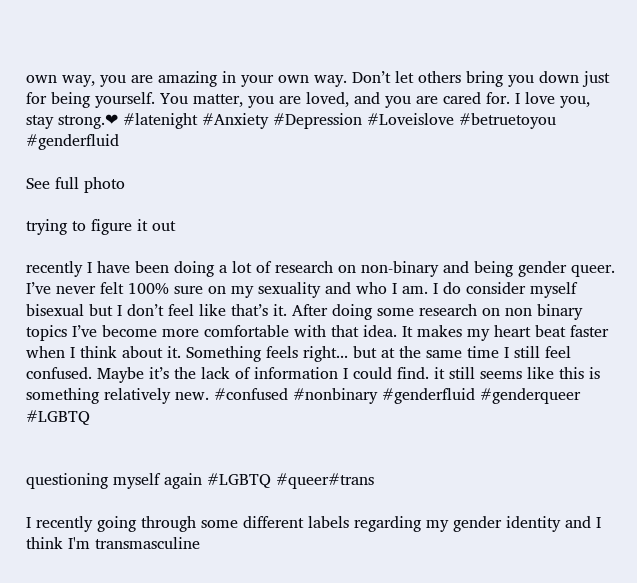own way, you are amazing in your own way. Don’t let others bring you down just for being yourself. You matter, you are loved, and you are cared for. I love you, stay strong.❤ #latenight #Anxiety #Depression #Loveislove #betruetoyou #genderfluid

See full photo

trying to figure it out

recently I have been doing a lot of research on non-binary and being gender queer. I’ve never felt 100% sure on my sexuality and who I am. I do consider myself bisexual but I don’t feel like that’s it. After doing some research on non binary topics I’ve become more comfortable with that idea. It makes my heart beat faster when I think about it. Something feels right... but at the same time I still feel confused. Maybe it’s the lack of information I could find. it still seems like this is something relatively new. #confused #nonbinary #genderfluid #genderqueer #LGBTQ


questioning myself again #LGBTQ #queer#trans

I recently going through some different labels regarding my gender identity and I think I'm transmasculine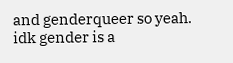and genderqueer so yeah. idk gender is a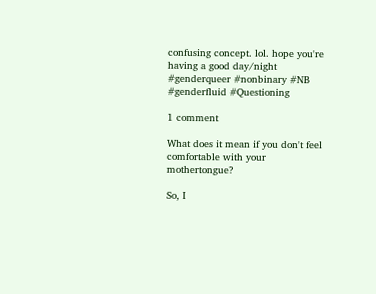confusing concept. lol. hope you're having a good day/night #genderqueer #nonbinary #NB #genderfluid #Questioning

1 comment

What does it mean if you don't feel comfortable with your mothertongue?

So, I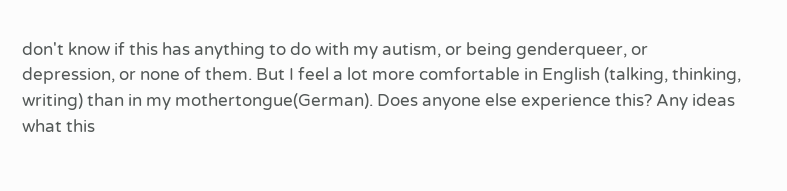don't know if this has anything to do with my autism, or being genderqueer, or depression, or none of them. But I feel a lot more comfortable in English (talking, thinking, writing) than in my mothertongue(German). Does anyone else experience this? Any ideas what this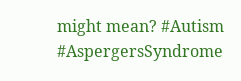might mean? #Autism #AspergersSyndrome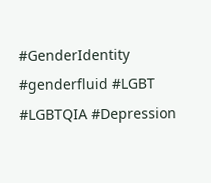#GenderIdentity #genderfluid #LGBT #LGBTQIA #Depression